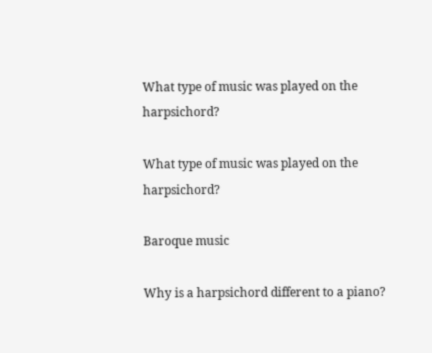What type of music was played on the harpsichord?

What type of music was played on the harpsichord?

Baroque music

Why is a harpsichord different to a piano?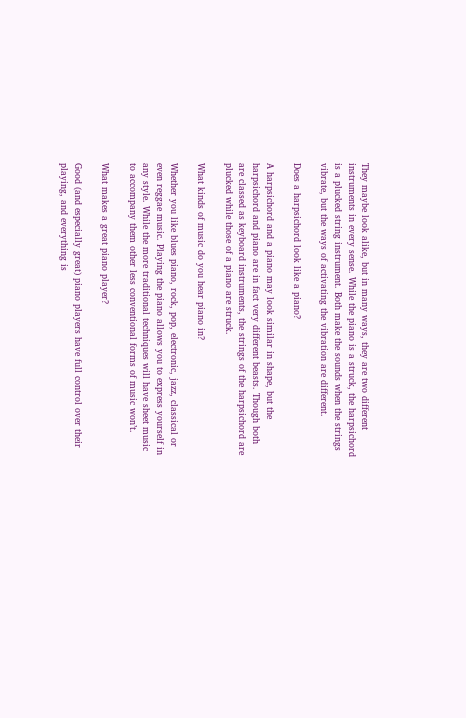They maybe look alike, but in many ways, they are two different instruments in every sense. While the piano is a struck, the harpsichord is a plucked string instrument. Both make the sounds when the strings vibrate, but the ways of activating the vibration are different.

Does a harpsichord look like a piano?

A harpsichord and a piano may look similar in shape, but the harpsichord and piano are in fact very different beasts. Though both are classed as keyboard instruments, the strings of the harpsichord are plucked while those of a piano are struck.

What kinds of music do you hear piano in?

Whether you like blues piano, rock, pop, electronic, jazz, classical or even reggae music. Playing the piano allows you to express yourself in any style. While the more traditional techniques will have sheet music to accompany them other less conventional forms of music won’t.

What makes a great piano player?

Good (and especially great) piano players have full control over their playing, and everything is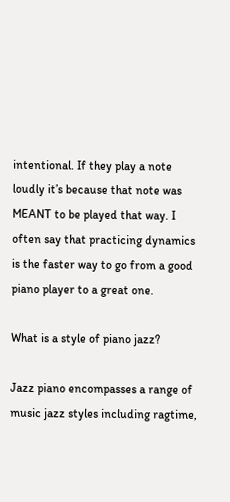intentional. If they play a note loudly it’s because that note was MEANT to be played that way. I often say that practicing dynamics is the faster way to go from a good piano player to a great one.

What is a style of piano jazz?

Jazz piano encompasses a range of music jazz styles including ragtime,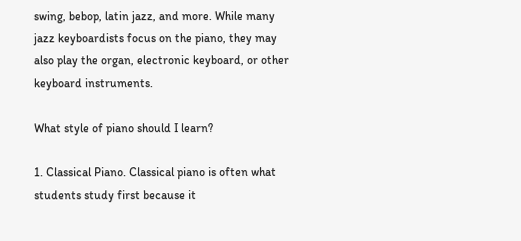swing, bebop, latin jazz, and more. While many jazz keyboardists focus on the piano, they may also play the organ, electronic keyboard, or other keyboard instruments.

What style of piano should I learn?

1. Classical Piano. Classical piano is often what students study first because it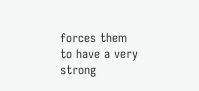forces them to have a very strong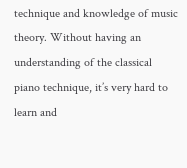technique and knowledge of music theory. Without having an understanding of the classical piano technique, it’s very hard to learn and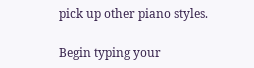pick up other piano styles.

Begin typing your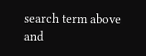search term above and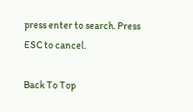press enter to search. Press ESC to cancel.

Back To Top